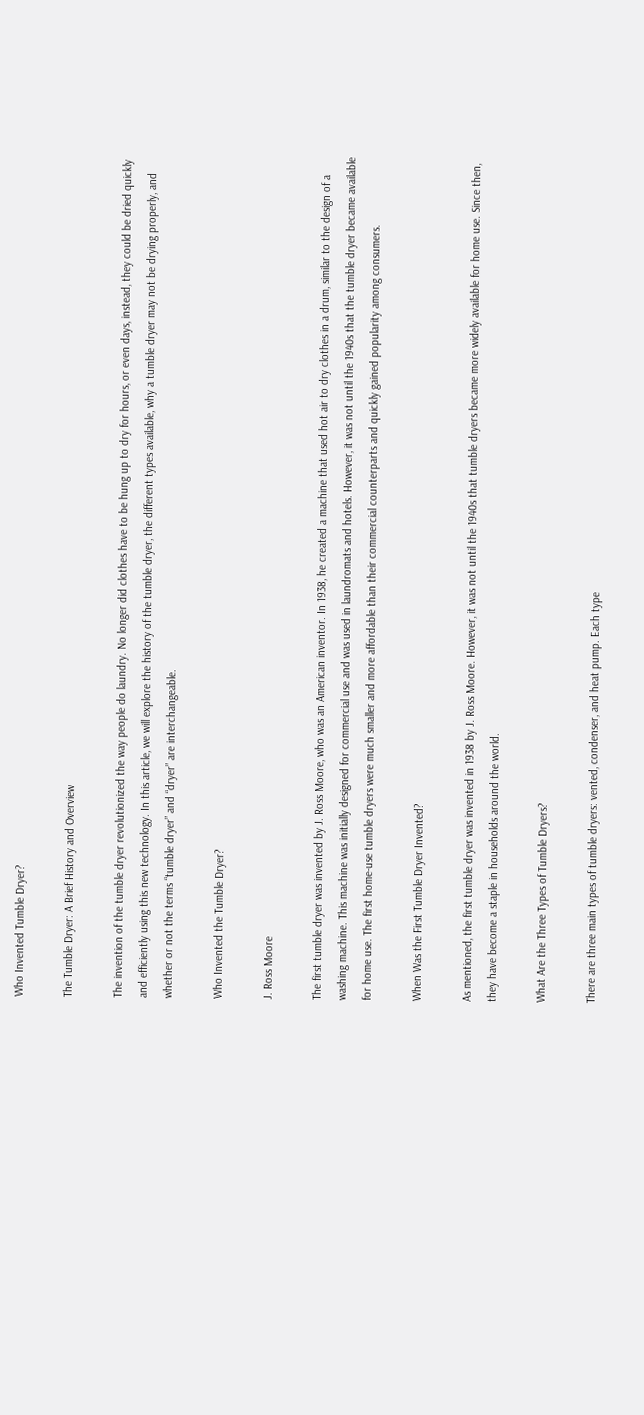Who Invented Tumble Dryer?

The Tumble Dryer: A Brief History and Overview

The invention of the tumble dryer revolutionized the way people do laundry. No longer did clothes have to be hung up to dry for hours, or even days, instead, they could be dried quickly and efficiently using this new technology. In this article, we will explore the history of the tumble dryer, the different types available, why a tumble dryer may not be drying properly, and whether or not the terms “tumble dryer” and “dryer” are interchangeable.

Who Invented the Tumble Dryer?

J. Ross Moore

The first tumble dryer was invented by J. Ross Moore, who was an American inventor. In 1938, he created a machine that used hot air to dry clothes in a drum, similar to the design of a washing machine. This machine was initially designed for commercial use and was used in laundromats and hotels. However, it was not until the 1940s that the tumble dryer became available for home use. The first home-use tumble dryers were much smaller and more affordable than their commercial counterparts and quickly gained popularity among consumers.

When Was the First Tumble Dryer Invented?

As mentioned, the first tumble dryer was invented in 1938 by J. Ross Moore. However, it was not until the 1940s that tumble dryers became more widely available for home use. Since then, they have become a staple in households around the world.

What Are the Three Types of Tumble Dryers?

There are three main types of tumble dryers: vented, condenser, and heat pump. Each type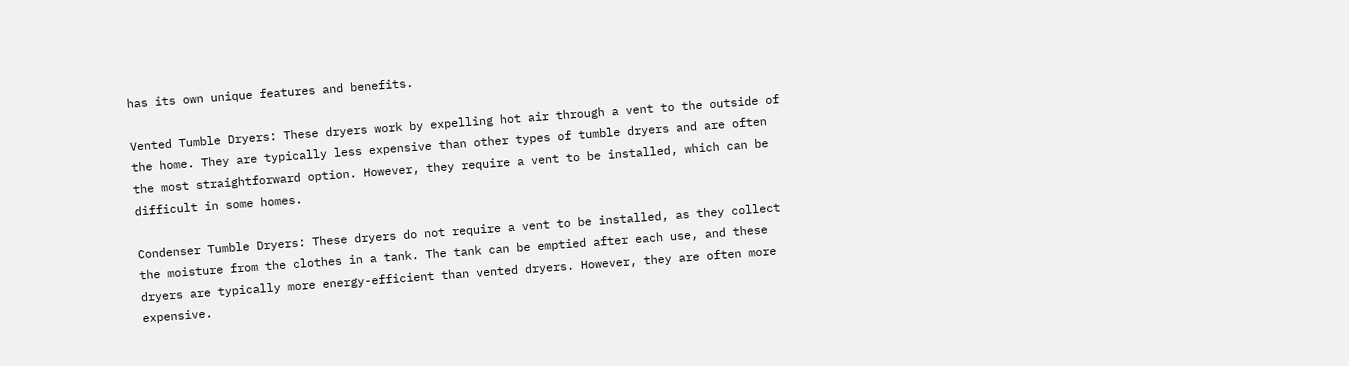has its own unique features and benefits.

Vented Tumble Dryers: These dryers work by expelling hot air through a vent to the outside of the home. They are typically less expensive than other types of tumble dryers and are often the most straightforward option. However, they require a vent to be installed, which can be difficult in some homes.

Condenser Tumble Dryers: These dryers do not require a vent to be installed, as they collect the moisture from the clothes in a tank. The tank can be emptied after each use, and these dryers are typically more energy-efficient than vented dryers. However, they are often more expensive.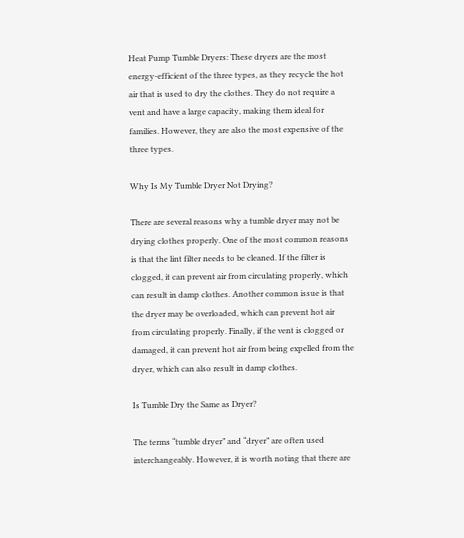Heat Pump Tumble Dryers: These dryers are the most energy-efficient of the three types, as they recycle the hot air that is used to dry the clothes. They do not require a vent and have a large capacity, making them ideal for families. However, they are also the most expensive of the three types.

Why Is My Tumble Dryer Not Drying?

There are several reasons why a tumble dryer may not be drying clothes properly. One of the most common reasons is that the lint filter needs to be cleaned. If the filter is clogged, it can prevent air from circulating properly, which can result in damp clothes. Another common issue is that the dryer may be overloaded, which can prevent hot air from circulating properly. Finally, if the vent is clogged or damaged, it can prevent hot air from being expelled from the dryer, which can also result in damp clothes.

Is Tumble Dry the Same as Dryer?

The terms “tumble dryer” and “dryer” are often used interchangeably. However, it is worth noting that there are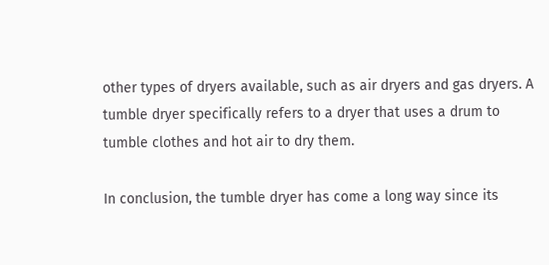other types of dryers available, such as air dryers and gas dryers. A tumble dryer specifically refers to a dryer that uses a drum to tumble clothes and hot air to dry them.

In conclusion, the tumble dryer has come a long way since its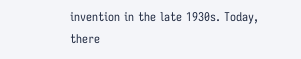invention in the late 1930s. Today, there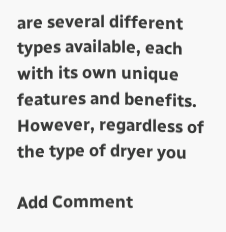are several different types available, each with its own unique features and benefits. However, regardless of the type of dryer you

Add Comment